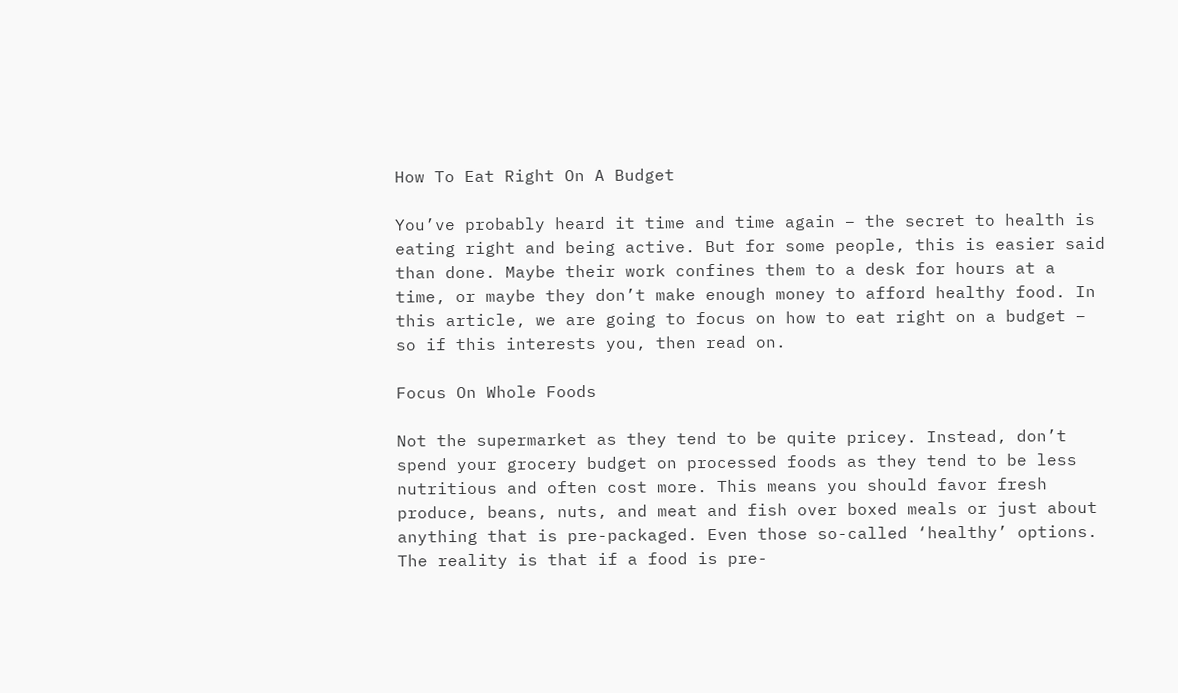How To Eat Right On A Budget

You’ve probably heard it time and time again – the secret to health is eating right and being active. But for some people, this is easier said than done. Maybe their work confines them to a desk for hours at a time, or maybe they don’t make enough money to afford healthy food. In this article, we are going to focus on how to eat right on a budget – so if this interests you, then read on.

Focus On Whole Foods

Not the supermarket as they tend to be quite pricey. Instead, don’t spend your grocery budget on processed foods as they tend to be less nutritious and often cost more. This means you should favor fresh produce, beans, nuts, and meat and fish over boxed meals or just about anything that is pre-packaged. Even those so-called ‘healthy’ options. The reality is that if a food is pre-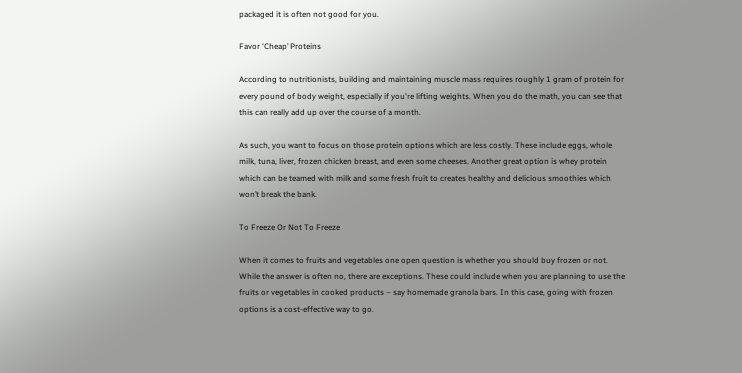packaged it is often not good for you.

Favor ‘Cheap’ Proteins

According to nutritionists, building and maintaining muscle mass requires roughly 1 gram of protein for every pound of body weight, especially if you're lifting weights. When you do the math, you can see that this can really add up over the course of a month.

As such, you want to focus on those protein options which are less costly. These include eggs, whole milk, tuna, liver, frozen chicken breast, and even some cheeses. Another great option is whey protein which can be teamed with milk and some fresh fruit to creates healthy and delicious smoothies which won’t break the bank.

To Freeze Or Not To Freeze

When it comes to fruits and vegetables one open question is whether you should buy frozen or not. While the answer is often no, there are exceptions. These could include when you are planning to use the fruits or vegetables in cooked products – say homemade granola bars. In this case, going with frozen options is a cost-effective way to go.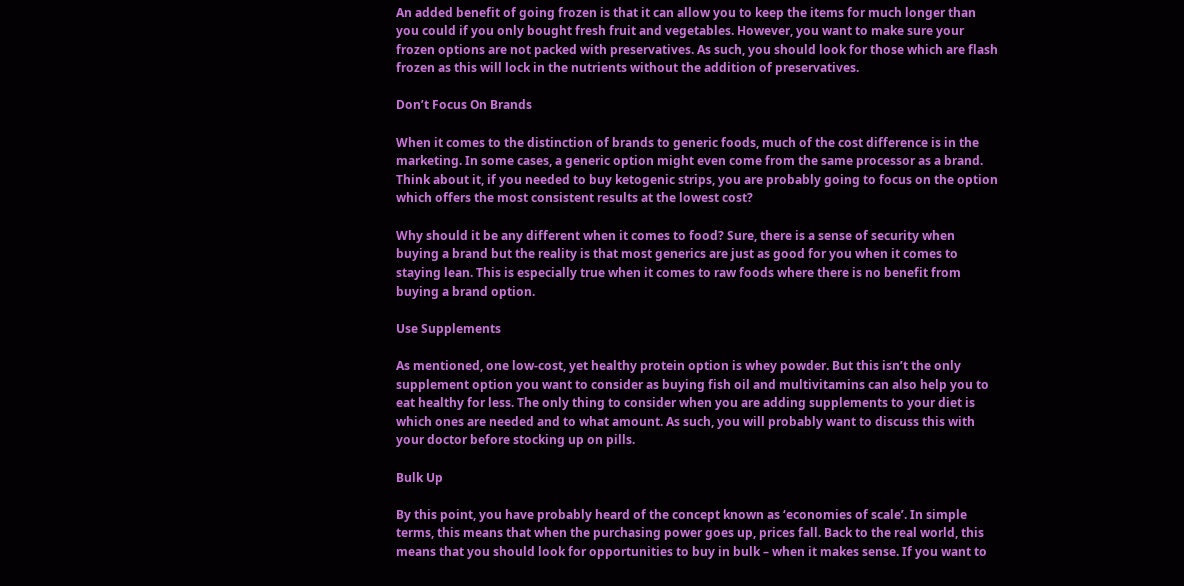An added benefit of going frozen is that it can allow you to keep the items for much longer than you could if you only bought fresh fruit and vegetables. However, you want to make sure your frozen options are not packed with preservatives. As such, you should look for those which are flash frozen as this will lock in the nutrients without the addition of preservatives.

Don’t Focus On Brands

When it comes to the distinction of brands to generic foods, much of the cost difference is in the marketing. In some cases, a generic option might even come from the same processor as a brand. Think about it, if you needed to buy ketogenic strips, you are probably going to focus on the option which offers the most consistent results at the lowest cost?

Why should it be any different when it comes to food? Sure, there is a sense of security when buying a brand but the reality is that most generics are just as good for you when it comes to staying lean. This is especially true when it comes to raw foods where there is no benefit from buying a brand option.

Use Supplements

As mentioned, one low-cost, yet healthy protein option is whey powder. But this isn’t the only supplement option you want to consider as buying fish oil and multivitamins can also help you to eat healthy for less. The only thing to consider when you are adding supplements to your diet is which ones are needed and to what amount. As such, you will probably want to discuss this with your doctor before stocking up on pills.

Bulk Up

By this point, you have probably heard of the concept known as ‘economies of scale’. In simple terms, this means that when the purchasing power goes up, prices fall. Back to the real world, this means that you should look for opportunities to buy in bulk – when it makes sense. If you want to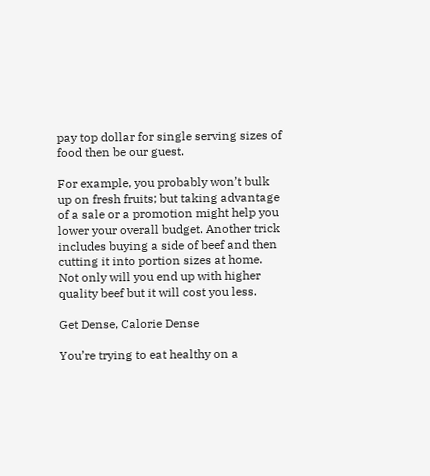pay top dollar for single serving sizes of food then be our guest.

For example, you probably won’t bulk up on fresh fruits; but taking advantage of a sale or a promotion might help you lower your overall budget. Another trick includes buying a side of beef and then cutting it into portion sizes at home. Not only will you end up with higher quality beef but it will cost you less.

Get Dense, Calorie Dense

You’re trying to eat healthy on a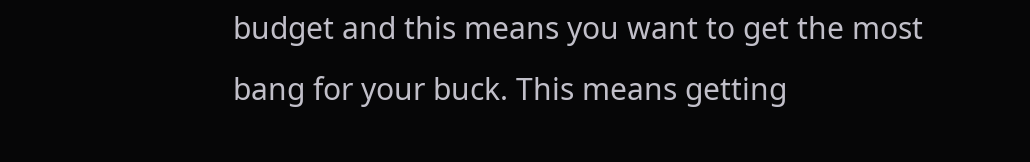budget and this means you want to get the most bang for your buck. This means getting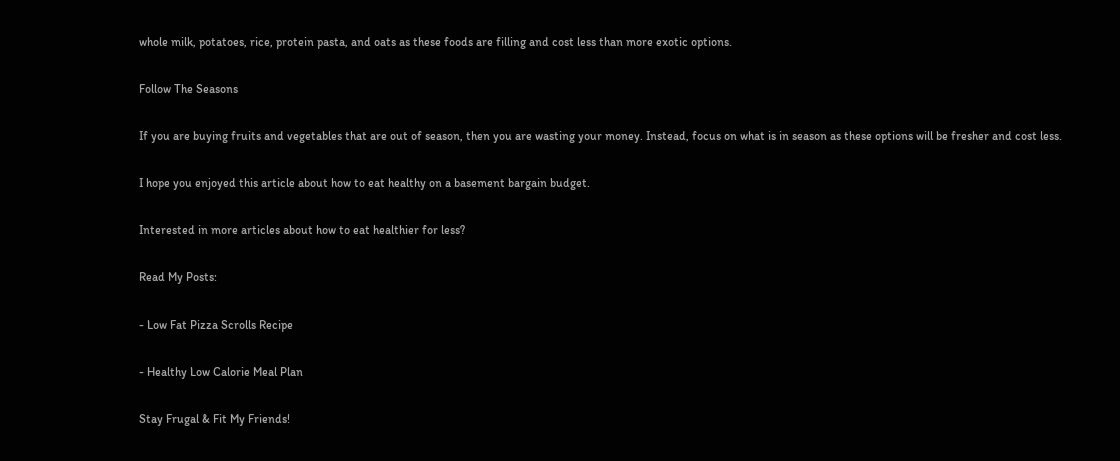whole milk, potatoes, rice, protein pasta, and oats as these foods are filling and cost less than more exotic options.

Follow The Seasons

If you are buying fruits and vegetables that are out of season, then you are wasting your money. Instead, focus on what is in season as these options will be fresher and cost less.

I hope you enjoyed this article about how to eat healthy on a basement bargain budget.

Interested in more articles about how to eat healthier for less?

Read My Posts:

- Low Fat Pizza Scrolls Recipe

- Healthy Low Calorie Meal Plan

Stay Frugal & Fit My Friends!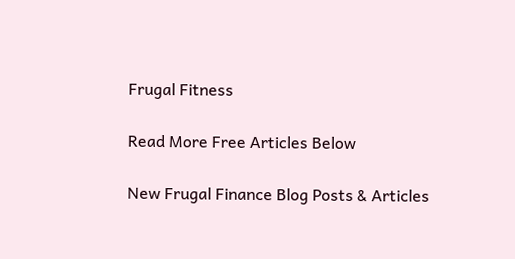Frugal Fitness

Read More Free Articles Below

New Frugal Finance Blog Posts & Articles